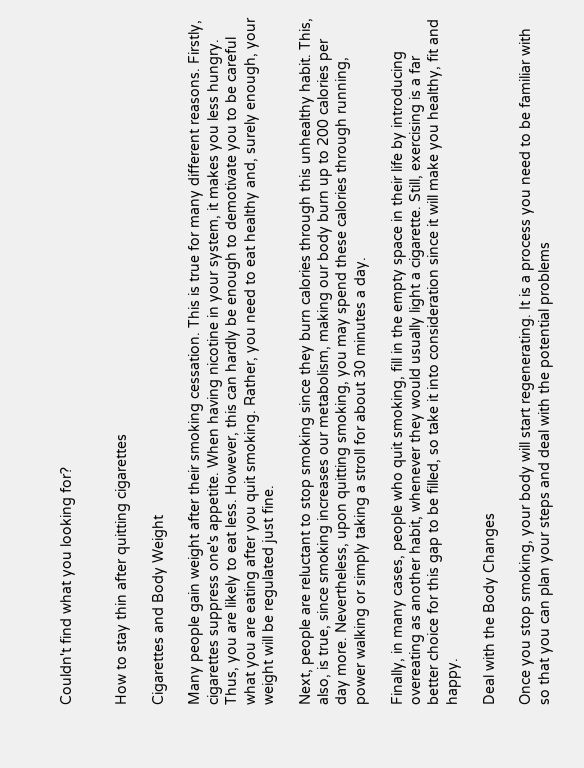Couldn't find what you looking for?


How to stay thin after quitting cigarettes

Cigarettes and Body Weight

Many people gain weight after their smoking cessation. This is true for many different reasons. Firstly, cigarettes suppress one's appetite. When having nicotine in your system, it makes you less hungry. Thus, you are likely to eat less. However, this can hardly be enough to demotivate you to be careful what you are eating after you quit smoking. Rather, you need to eat healthy and, surely enough, your weight will be regulated just fine.

Next, people are reluctant to stop smoking since they burn calories through this unhealthy habit. This, also, is true, since smoking increases our metabolism, making our body burn up to 200 calories per day more. Nevertheless, upon quitting smoking, you may spend these calories through running, power walking or simply taking a stroll for about 30 minutes a day.

Finally, in many cases, people who quit smoking, fill in the empty space in their life by introducing overeating as another habit, whenever they would usually light a cigarette. Still, exercising is a far better choice for this gap to be filled, so take it into consideration since it will make you healthy, fit and happy.

Deal with the Body Changes

Once you stop smoking, your body will start regenerating. It is a process you need to be familiar with so that you can plan your steps and deal with the potential problems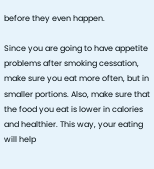before they even happen.

Since you are going to have appetite problems after smoking cessation, make sure you eat more often, but in smaller portions. Also, make sure that the food you eat is lower in calories and healthier. This way, your eating will help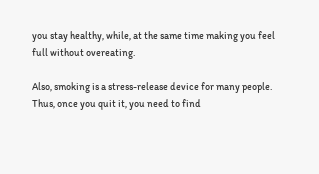you stay healthy, while, at the same time making you feel full without overeating.

Also, smoking is a stress-release device for many people. Thus, once you quit it, you need to find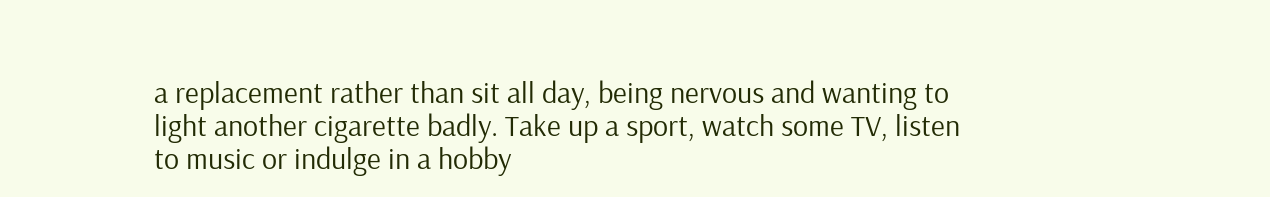a replacement rather than sit all day, being nervous and wanting to light another cigarette badly. Take up a sport, watch some TV, listen to music or indulge in a hobby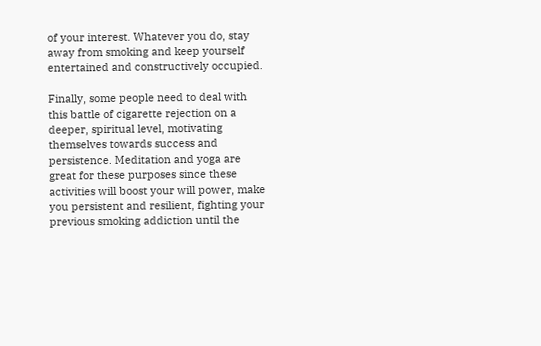of your interest. Whatever you do, stay away from smoking and keep yourself entertained and constructively occupied.

Finally, some people need to deal with this battle of cigarette rejection on a deeper, spiritual level, motivating themselves towards success and persistence. Meditation and yoga are great for these purposes since these activities will boost your will power, make you persistent and resilient, fighting your previous smoking addiction until the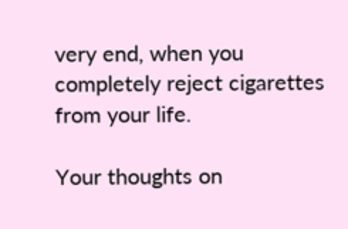very end, when you completely reject cigarettes from your life.

Your thoughts on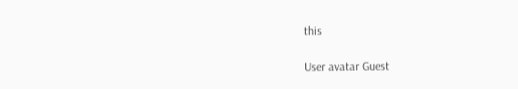this

User avatar Guest